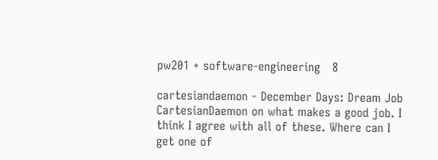pw201 + software-engineering   8

cartesiandaemon - December Days: Dream Job
CartesianDaemon on what makes a good job. I think I agree with all of these. Where can I get one of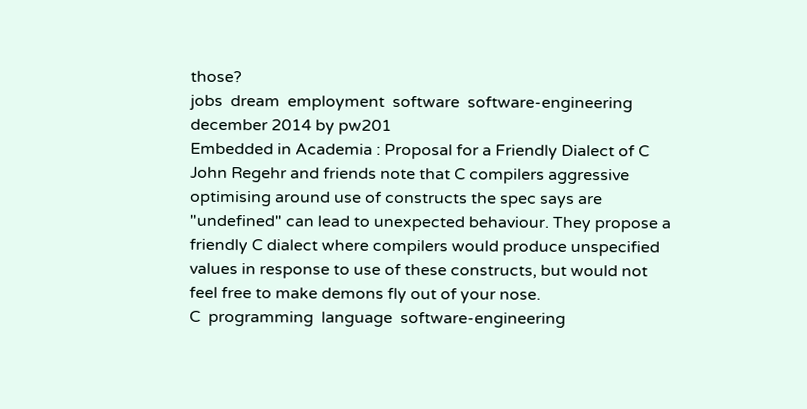those?
jobs  dream  employment  software  software-engineering
december 2014 by pw201
Embedded in Academia : Proposal for a Friendly Dialect of C
John Regehr and friends note that C compilers aggressive optimising around use of constructs the spec says are "undefined" can lead to unexpected behaviour. They propose a friendly C dialect where compilers would produce unspecified values in response to use of these constructs, but would not feel free to make demons fly out of your nose.
C  programming  language  software-engineering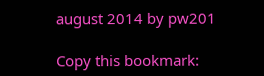august 2014 by pw201

Copy this bookmark: